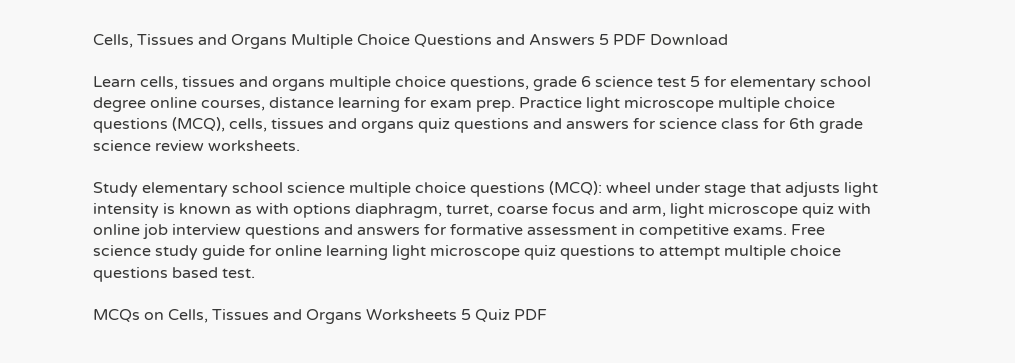Cells, Tissues and Organs Multiple Choice Questions and Answers 5 PDF Download

Learn cells, tissues and organs multiple choice questions, grade 6 science test 5 for elementary school degree online courses, distance learning for exam prep. Practice light microscope multiple choice questions (MCQ), cells, tissues and organs quiz questions and answers for science class for 6th grade science review worksheets.

Study elementary school science multiple choice questions (MCQ): wheel under stage that adjusts light intensity is known as with options diaphragm, turret, coarse focus and arm, light microscope quiz with online job interview questions and answers for formative assessment in competitive exams. Free science study guide for online learning light microscope quiz questions to attempt multiple choice questions based test.

MCQs on Cells, Tissues and Organs Worksheets 5 Quiz PDF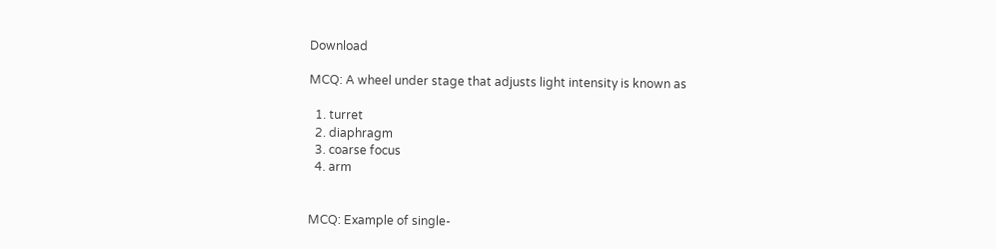Download

MCQ: A wheel under stage that adjusts light intensity is known as

  1. turret
  2. diaphragm
  3. coarse focus
  4. arm


MCQ: Example of single-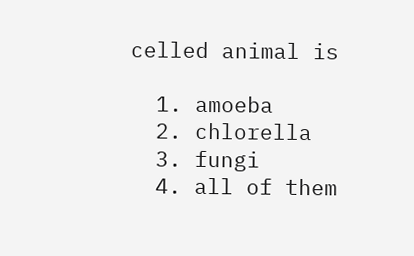celled animal is

  1. amoeba
  2. chlorella
  3. fungi
  4. all of them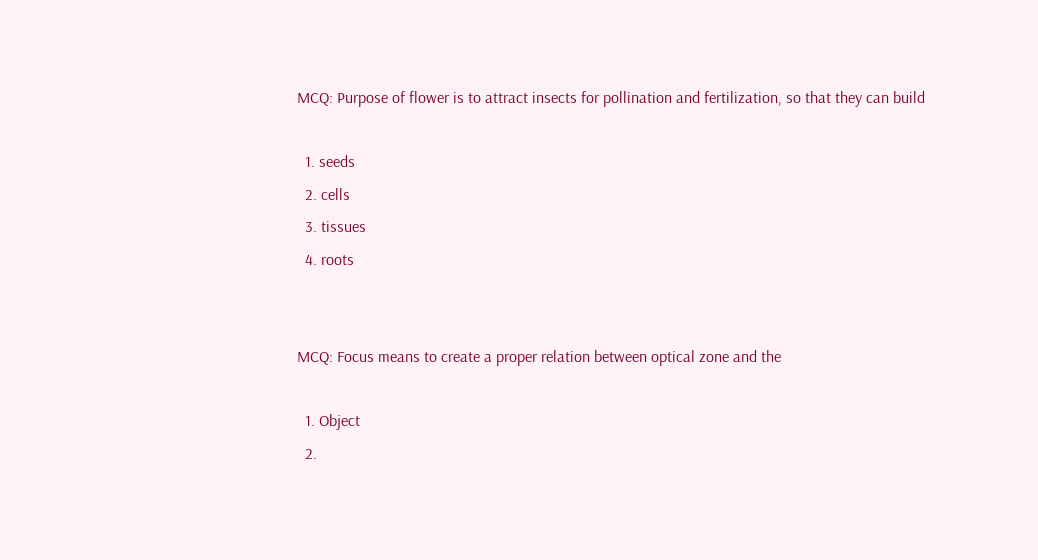MCQ: Purpose of flower is to attract insects for pollination and fertilization, so that they can build

  1. seeds
  2. cells
  3. tissues
  4. roots


MCQ: Focus means to create a proper relation between optical zone and the

  1. Object
  2.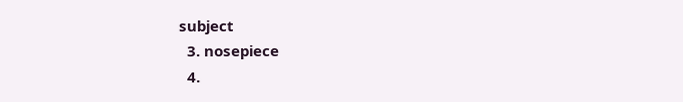subject
  3. nosepiece
  4.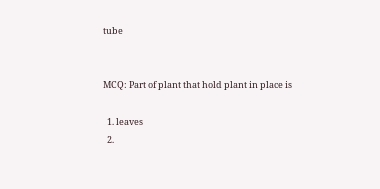tube


MCQ: Part of plant that hold plant in place is

  1. leaves
  2.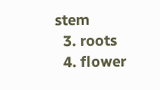stem
  3. roots
  4. flower